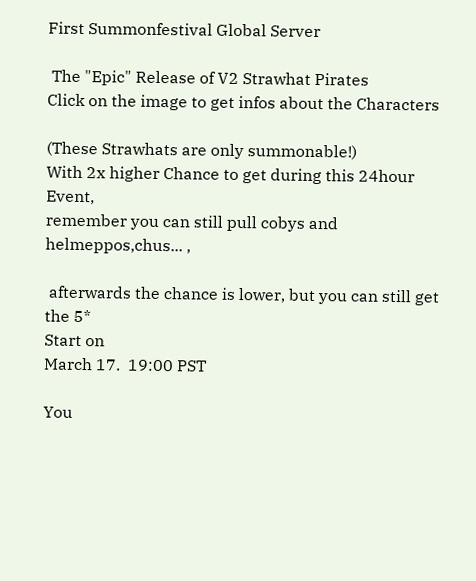First Summonfestival Global Server

 The "Epic" Release of V2 Strawhat Pirates
Click on the image to get infos about the Characters

(These Strawhats are only summonable!)
With 2x higher Chance to get during this 24hour Event,
remember you can still pull cobys and helmeppos,chus... ,

 afterwards the chance is lower, but you can still get the 5*
Start on
March 17.  19:00 PST

You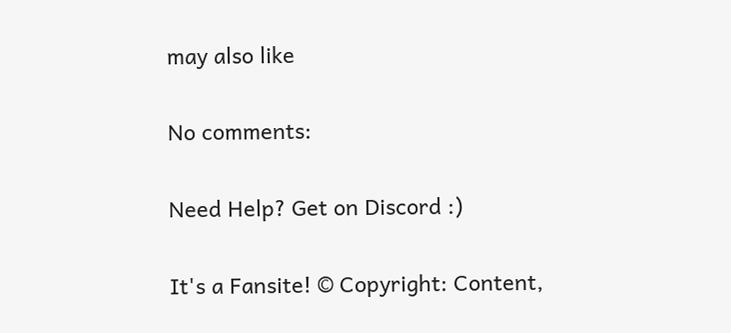may also like

No comments:

Need Help? Get on Discord :)

It's a Fansite! © Copyright: Content,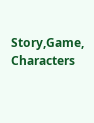Story,Game, Characters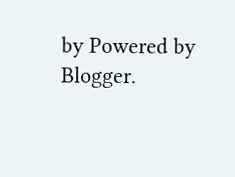by Powered by Blogger.